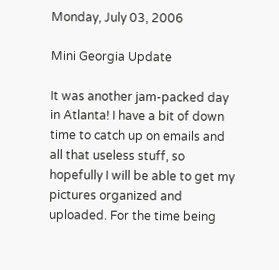Monday, July 03, 2006

Mini Georgia Update

It was another jam-packed day in Atlanta! I have a bit of down time to catch up on emails and all that useless stuff, so hopefully I will be able to get my pictures organized and uploaded. For the time being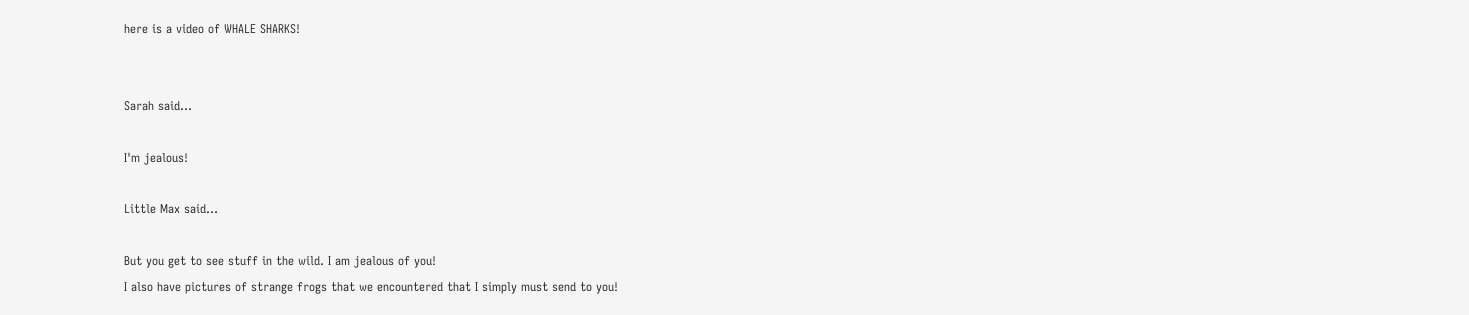here is a video of WHALE SHARKS!


Sarah said...

I'm jealous!

Little Max said...

But you get to see stuff in the wild. I am jealous of you!
I also have pictures of strange frogs that we encountered that I simply must send to you!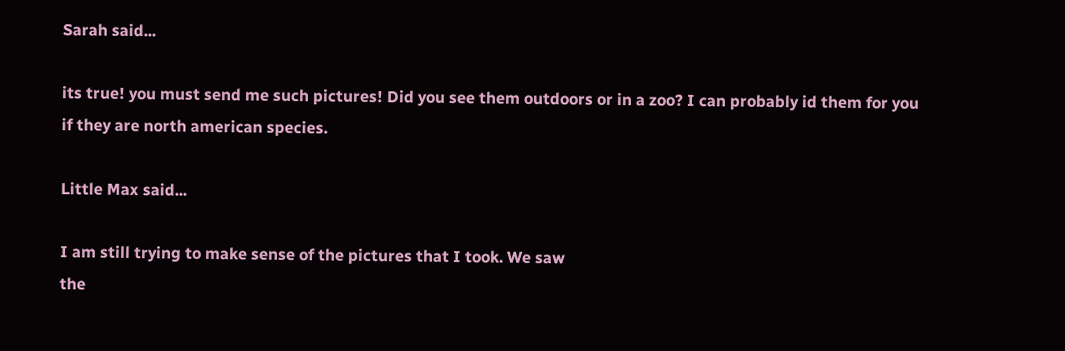Sarah said...

its true! you must send me such pictures! Did you see them outdoors or in a zoo? I can probably id them for you if they are north american species.

Little Max said...

I am still trying to make sense of the pictures that I took. We saw
the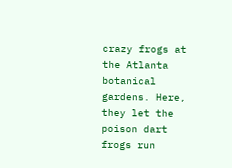crazy frogs at the Atlanta botanical gardens. Here, they let the
poison dart frogs run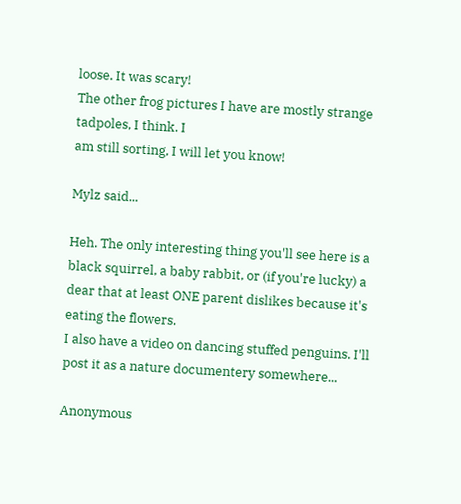loose. It was scary!
The other frog pictures I have are mostly strange tadpoles, I think. I
am still sorting, I will let you know!

Mylz said...

Heh. The only interesting thing you'll see here is a black squirrel, a baby rabbit, or (if you're lucky) a dear that at least ONE parent dislikes because it's eating the flowers.
I also have a video on dancing stuffed penguins. I'll post it as a nature documentery somewhere...

Anonymous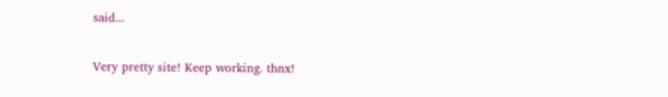said...

Very pretty site! Keep working. thnx!